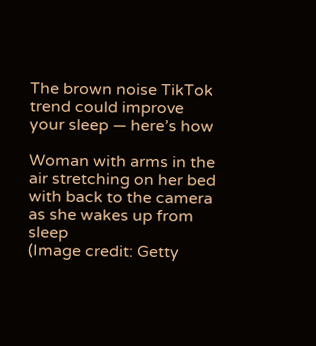The brown noise TikTok trend could improve your sleep — here’s how

Woman with arms in the air stretching on her bed with back to the camera as she wakes up from sleep
(Image credit: Getty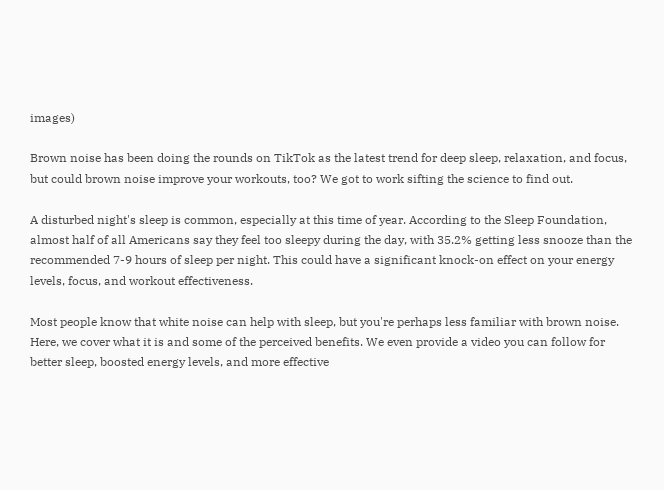images)

Brown noise has been doing the rounds on TikTok as the latest trend for deep sleep, relaxation, and focus, but could brown noise improve your workouts, too? We got to work sifting the science to find out.

A disturbed night's sleep is common, especially at this time of year. According to the Sleep Foundation, almost half of all Americans say they feel too sleepy during the day, with 35.2% getting less snooze than the recommended 7-9 hours of sleep per night. This could have a significant knock-on effect on your energy levels, focus, and workout effectiveness.

Most people know that white noise can help with sleep, but you're perhaps less familiar with brown noise. Here, we cover what it is and some of the perceived benefits. We even provide a video you can follow for better sleep, boosted energy levels, and more effective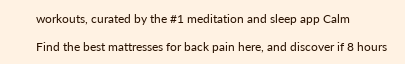workouts, curated by the #1 meditation and sleep app Calm

Find the best mattresses for back pain here, and discover if 8 hours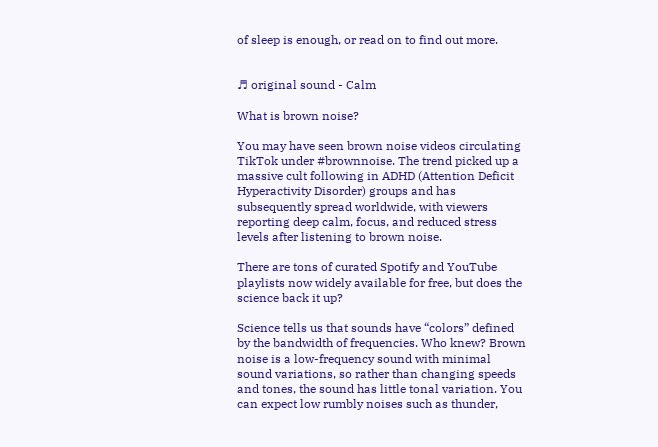of sleep is enough, or read on to find out more.


♬ original sound - Calm

What is brown noise?

You may have seen brown noise videos circulating TikTok under #brownnoise. The trend picked up a massive cult following in ADHD (Attention Deficit Hyperactivity Disorder) groups and has subsequently spread worldwide, with viewers reporting deep calm, focus, and reduced stress levels after listening to brown noise.

There are tons of curated Spotify and YouTube playlists now widely available for free, but does the science back it up?

Science tells us that sounds have “colors” defined by the bandwidth of frequencies. Who knew? Brown noise is a low-frequency sound with minimal sound variations, so rather than changing speeds and tones, the sound has little tonal variation. You can expect low rumbly noises such as thunder,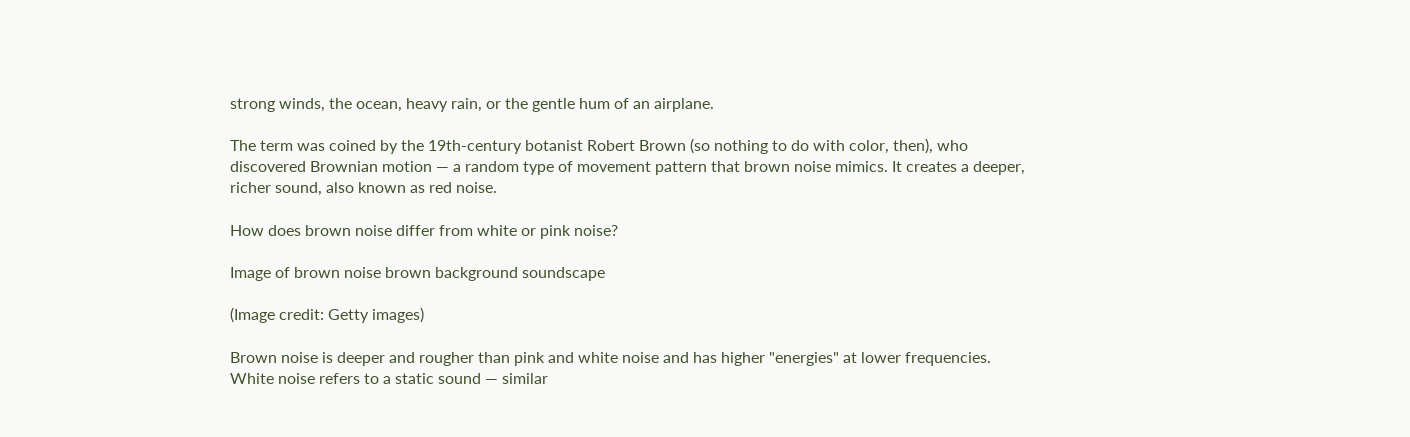strong winds, the ocean, heavy rain, or the gentle hum of an airplane.

The term was coined by the 19th-century botanist Robert Brown (so nothing to do with color, then), who discovered Brownian motion — a random type of movement pattern that brown noise mimics. It creates a deeper, richer sound, also known as red noise.

How does brown noise differ from white or pink noise?

Image of brown noise brown background soundscape

(Image credit: Getty images)

Brown noise is deeper and rougher than pink and white noise and has higher "energies" at lower frequencies. White noise refers to a static sound — similar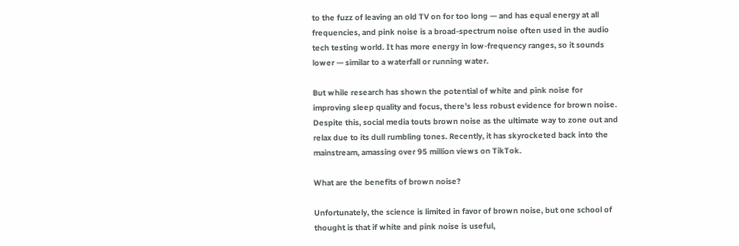to the fuzz of leaving an old TV on for too long — and has equal energy at all frequencies, and pink noise is a broad-spectrum noise often used in the audio tech testing world. It has more energy in low-frequency ranges, so it sounds lower — similar to a waterfall or running water.

But while research has shown the potential of white and pink noise for improving sleep quality and focus, there’s less robust evidence for brown noise. Despite this, social media touts brown noise as the ultimate way to zone out and relax due to its dull rumbling tones. Recently, it has skyrocketed back into the mainstream, amassing over 95 million views on TikTok.

What are the benefits of brown noise?

Unfortunately, the science is limited in favor of brown noise, but one school of thought is that if white and pink noise is useful,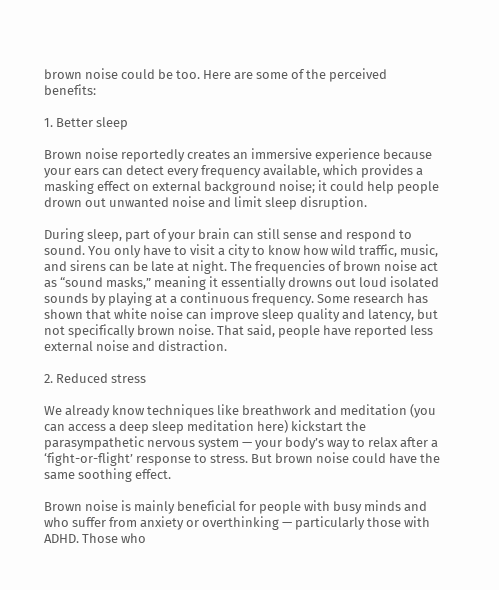brown noise could be too. Here are some of the perceived benefits:

1. Better sleep

Brown noise reportedly creates an immersive experience because your ears can detect every frequency available, which provides a masking effect on external background noise; it could help people drown out unwanted noise and limit sleep disruption.

During sleep, part of your brain can still sense and respond to sound. You only have to visit a city to know how wild traffic, music, and sirens can be late at night. The frequencies of brown noise act as “sound masks,” meaning it essentially drowns out loud isolated sounds by playing at a continuous frequency. Some research has shown that white noise can improve sleep quality and latency, but not specifically brown noise. That said, people have reported less external noise and distraction.

2. Reduced stress

We already know techniques like breathwork and meditation (you can access a deep sleep meditation here) kickstart the parasympathetic nervous system — your body’s way to relax after a ‘fight-or-flight’ response to stress. But brown noise could have the same soothing effect.

Brown noise is mainly beneficial for people with busy minds and who suffer from anxiety or overthinking — particularly those with ADHD. Those who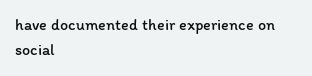have documented their experience on social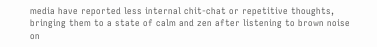media have reported less internal chit-chat or repetitive thoughts, bringing them to a state of calm and zen after listening to brown noise on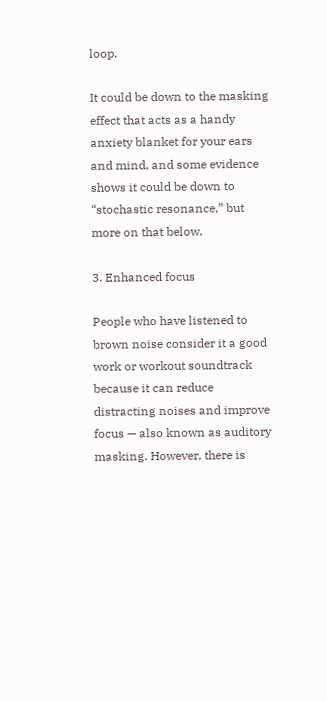loop.

It could be down to the masking effect that acts as a handy anxiety blanket for your ears and mind, and some evidence shows it could be down to “stochastic resonance,” but more on that below.

3. Enhanced focus

People who have listened to brown noise consider it a good work or workout soundtrack because it can reduce distracting noises and improve focus — also known as auditory masking. However, there is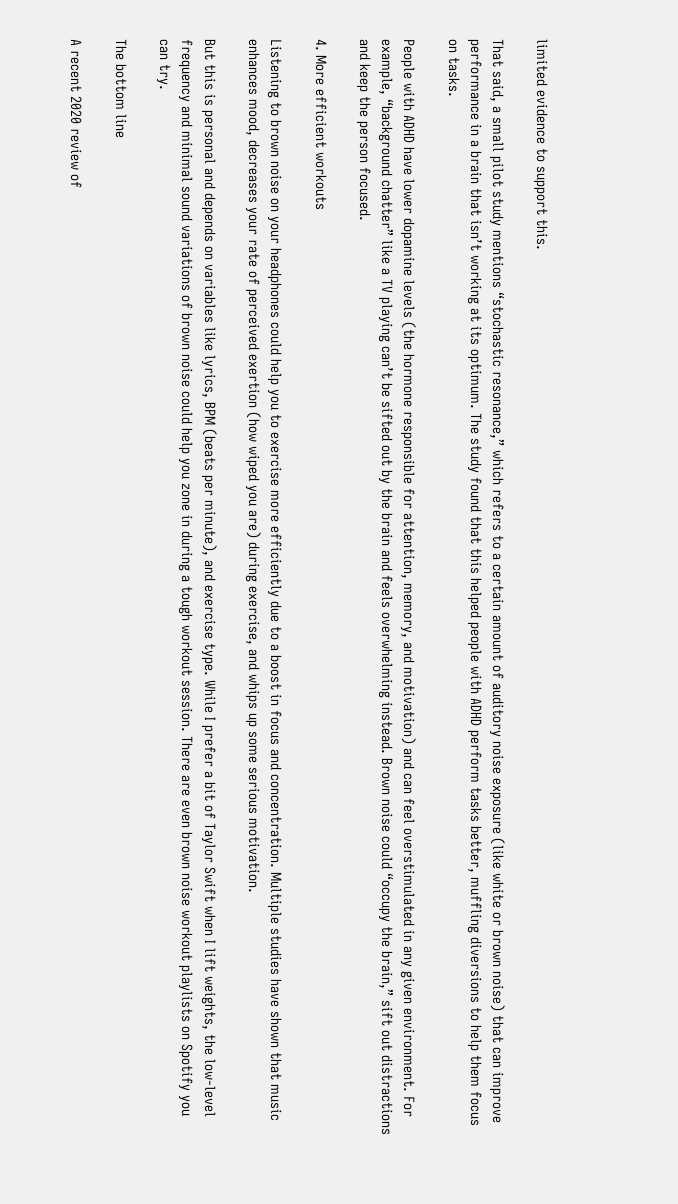limited evidence to support this.

That said, a small pilot study mentions “stochastic resonance,” which refers to a certain amount of auditory noise exposure (like white or brown noise) that can improve performance in a brain that isn’t working at its optimum. The study found that this helped people with ADHD perform tasks better, muffling diversions to help them focus on tasks.

People with ADHD have lower dopamine levels (the hormone responsible for attention, memory, and motivation) and can feel overstimulated in any given environment. For example, “background chatter” like a TV playing can’t be sifted out by the brain and feels overwhelming instead. Brown noise could “occupy the brain,” sift out distractions and keep the person focused.

4. More efficient workouts

Listening to brown noise on your headphones could help you to exercise more efficiently due to a boost in focus and concentration. Multiple studies have shown that music enhances mood, decreases your rate of perceived exertion (how wiped you are) during exercise, and whips up some serious motivation.

But this is personal and depends on variables like lyrics, BPM (beats per minute), and exercise type. While I prefer a bit of Taylor Swift when I lift weights, the low-level frequency and minimal sound variations of brown noise could help you zone in during a tough workout session. There are even brown noise workout playlists on Spotify you can try.

The bottom line

A recent 2020 review of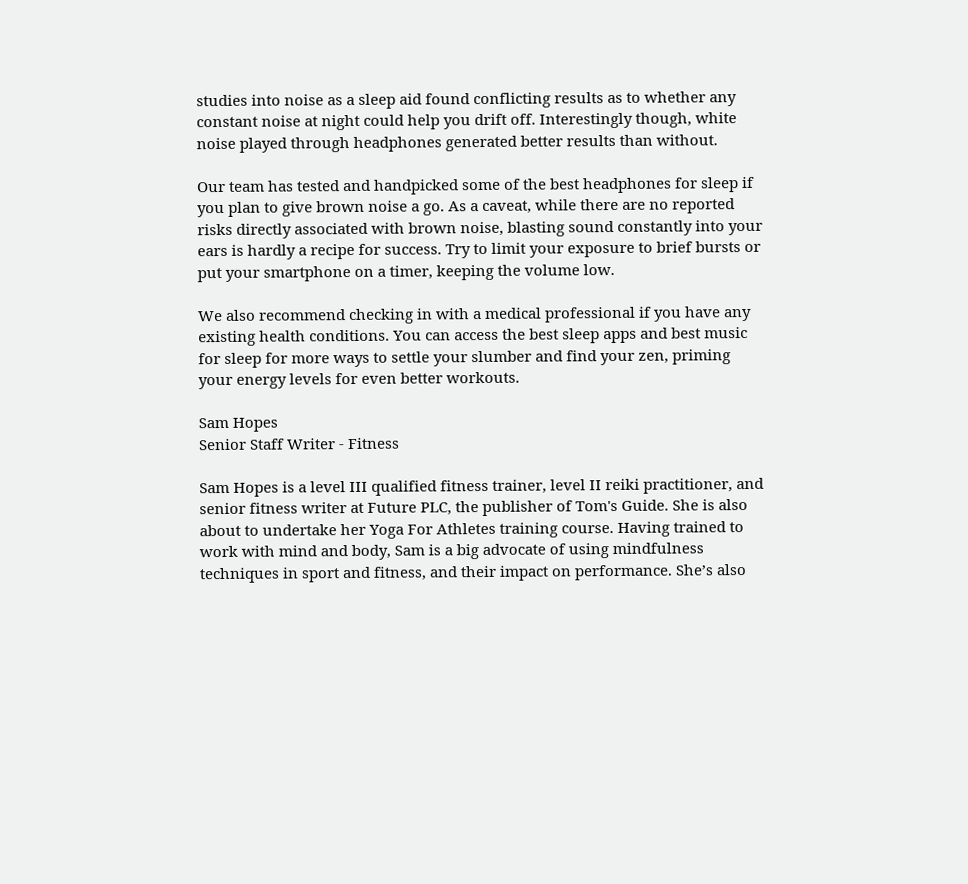studies into noise as a sleep aid found conflicting results as to whether any constant noise at night could help you drift off. Interestingly though, white noise played through headphones generated better results than without.

Our team has tested and handpicked some of the best headphones for sleep if you plan to give brown noise a go. As a caveat, while there are no reported risks directly associated with brown noise, blasting sound constantly into your ears is hardly a recipe for success. Try to limit your exposure to brief bursts or put your smartphone on a timer, keeping the volume low.

We also recommend checking in with a medical professional if you have any existing health conditions. You can access the best sleep apps and best music for sleep for more ways to settle your slumber and find your zen, priming your energy levels for even better workouts.

Sam Hopes
Senior Staff Writer - Fitness

Sam Hopes is a level III qualified fitness trainer, level II reiki practitioner, and senior fitness writer at Future PLC, the publisher of Tom's Guide. She is also about to undertake her Yoga For Athletes training course. Having trained to work with mind and body, Sam is a big advocate of using mindfulness techniques in sport and fitness, and their impact on performance. She’s also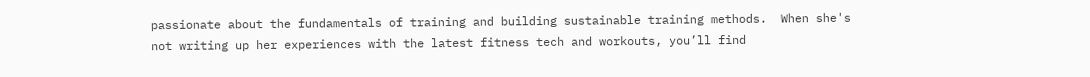passionate about the fundamentals of training and building sustainable training methods.  When she's not writing up her experiences with the latest fitness tech and workouts, you’ll find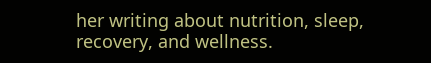her writing about nutrition, sleep, recovery, and wellness.